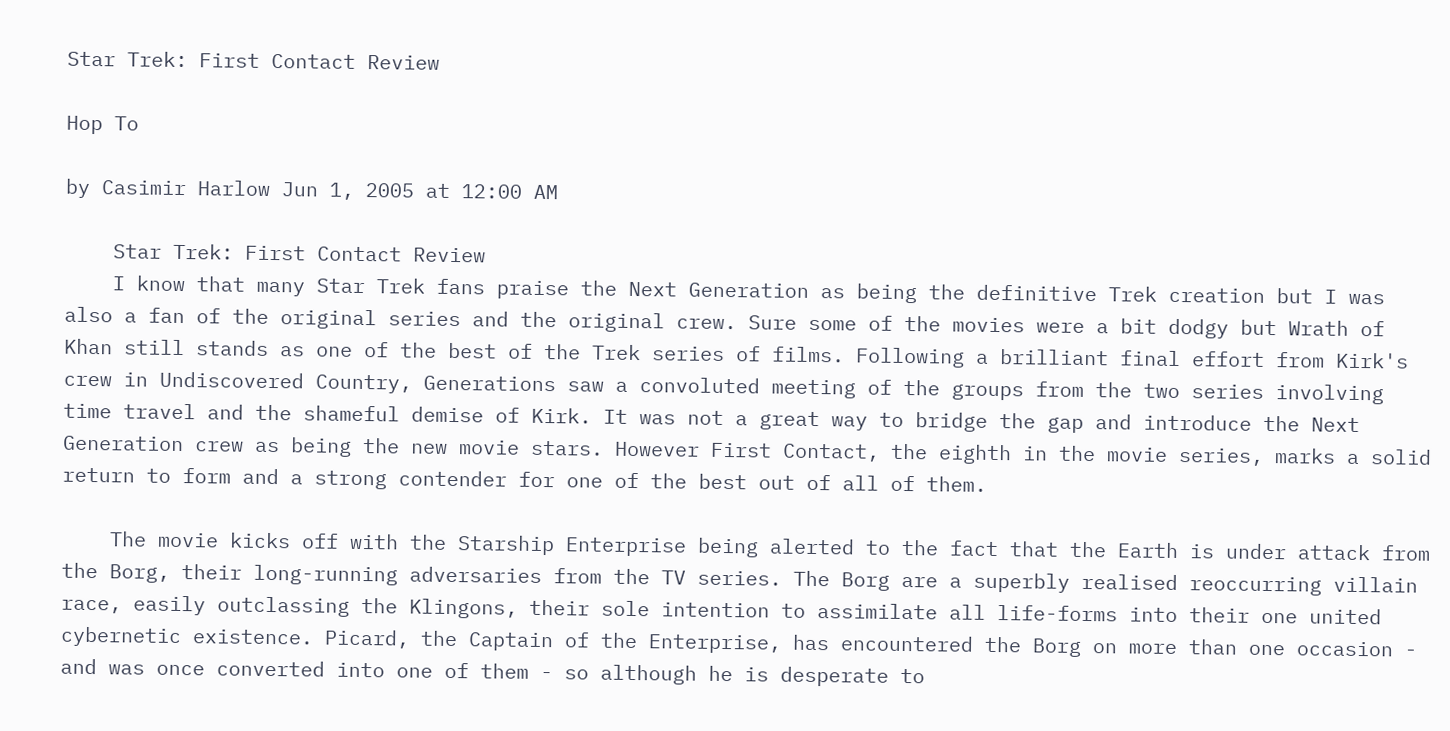Star Trek: First Contact Review

Hop To

by Casimir Harlow Jun 1, 2005 at 12:00 AM

    Star Trek: First Contact Review
    I know that many Star Trek fans praise the Next Generation as being the definitive Trek creation but I was also a fan of the original series and the original crew. Sure some of the movies were a bit dodgy but Wrath of Khan still stands as one of the best of the Trek series of films. Following a brilliant final effort from Kirk's crew in Undiscovered Country, Generations saw a convoluted meeting of the groups from the two series involving time travel and the shameful demise of Kirk. It was not a great way to bridge the gap and introduce the Next Generation crew as being the new movie stars. However First Contact, the eighth in the movie series, marks a solid return to form and a strong contender for one of the best out of all of them.

    The movie kicks off with the Starship Enterprise being alerted to the fact that the Earth is under attack from the Borg, their long-running adversaries from the TV series. The Borg are a superbly realised reoccurring villain race, easily outclassing the Klingons, their sole intention to assimilate all life-forms into their one united cybernetic existence. Picard, the Captain of the Enterprise, has encountered the Borg on more than one occasion - and was once converted into one of them - so although he is desperate to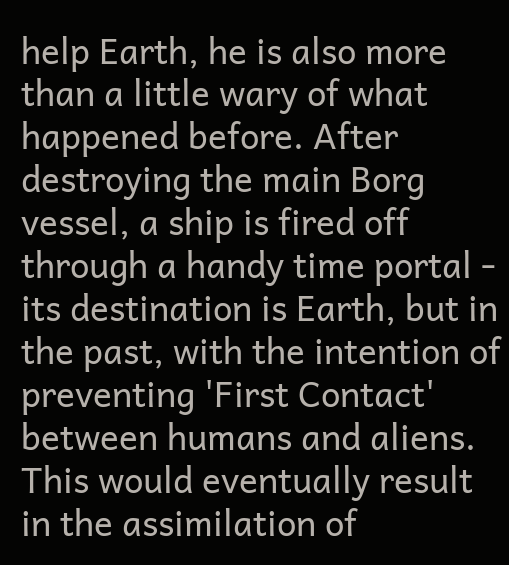help Earth, he is also more than a little wary of what happened before. After destroying the main Borg vessel, a ship is fired off through a handy time portal - its destination is Earth, but in the past, with the intention of preventing 'First Contact' between humans and aliens. This would eventually result in the assimilation of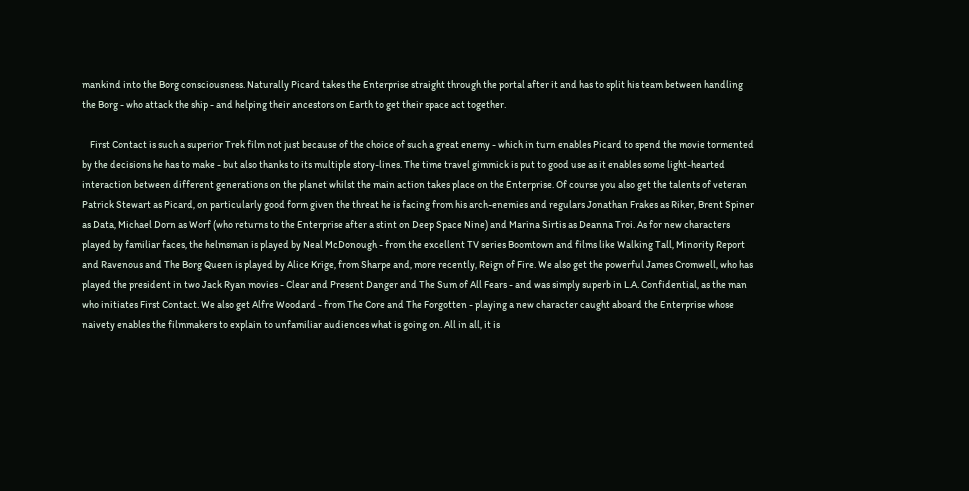mankind into the Borg consciousness. Naturally Picard takes the Enterprise straight through the portal after it and has to split his team between handling the Borg - who attack the ship - and helping their ancestors on Earth to get their space act together.

    First Contact is such a superior Trek film not just because of the choice of such a great enemy - which in turn enables Picard to spend the movie tormented by the decisions he has to make - but also thanks to its multiple story-lines. The time travel gimmick is put to good use as it enables some light-hearted interaction between different generations on the planet whilst the main action takes place on the Enterprise. Of course you also get the talents of veteran Patrick Stewart as Picard, on particularly good form given the threat he is facing from his arch-enemies and regulars Jonathan Frakes as Riker, Brent Spiner as Data, Michael Dorn as Worf (who returns to the Enterprise after a stint on Deep Space Nine) and Marina Sirtis as Deanna Troi. As for new characters played by familiar faces, the helmsman is played by Neal McDonough - from the excellent TV series Boomtown and films like Walking Tall, Minority Report and Ravenous and The Borg Queen is played by Alice Krige, from Sharpe and, more recently, Reign of Fire. We also get the powerful James Cromwell, who has played the president in two Jack Ryan movies - Clear and Present Danger and The Sum of All Fears - and was simply superb in L.A. Confidential, as the man who initiates First Contact. We also get Alfre Woodard - from The Core and The Forgotten - playing a new character caught aboard the Enterprise whose naivety enables the filmmakers to explain to unfamiliar audiences what is going on. All in all, it is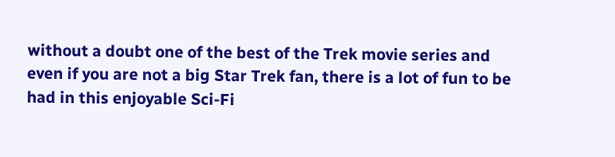without a doubt one of the best of the Trek movie series and even if you are not a big Star Trek fan, there is a lot of fun to be had in this enjoyable Sci-Fi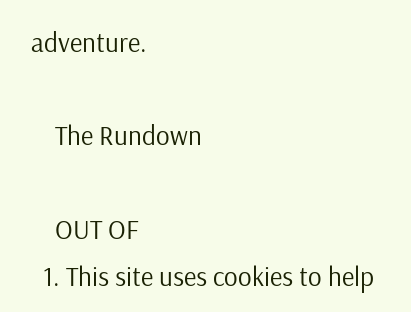adventure.

    The Rundown

    OUT OF
  1. This site uses cookies to help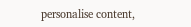personalise content,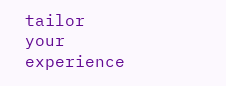tailor your experience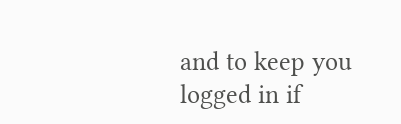and to keep you logged in if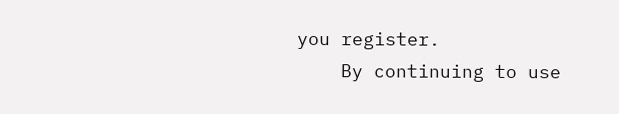you register.
    By continuing to use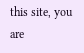this site, you are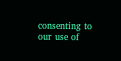consenting to our use of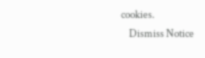cookies.
    Dismiss Notice